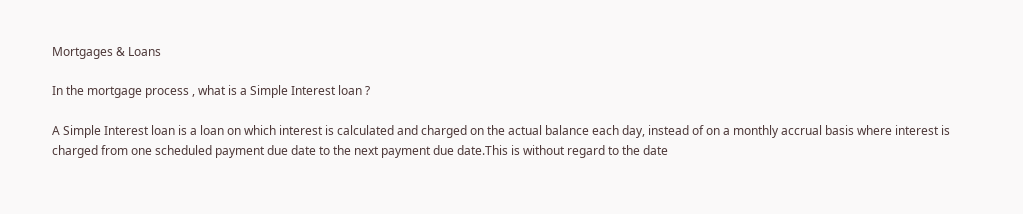Mortgages & Loans

In the mortgage process , what is a Simple Interest loan ?

A Simple Interest loan is a loan on which interest is calculated and charged on the actual balance each day, instead of on a monthly accrual basis where interest is charged from one scheduled payment due date to the next payment due date.This is without regard to the date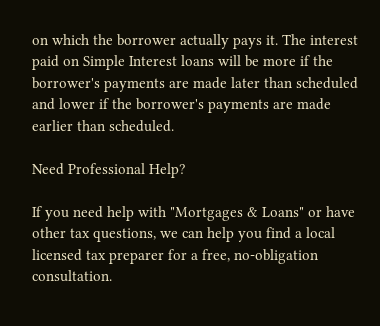on which the borrower actually pays it. The interest paid on Simple Interest loans will be more if the borrower's payments are made later than scheduled and lower if the borrower's payments are made earlier than scheduled.

Need Professional Help?

If you need help with "Mortgages & Loans" or have other tax questions, we can help you find a local licensed tax preparer for a free, no-obligation consultation.